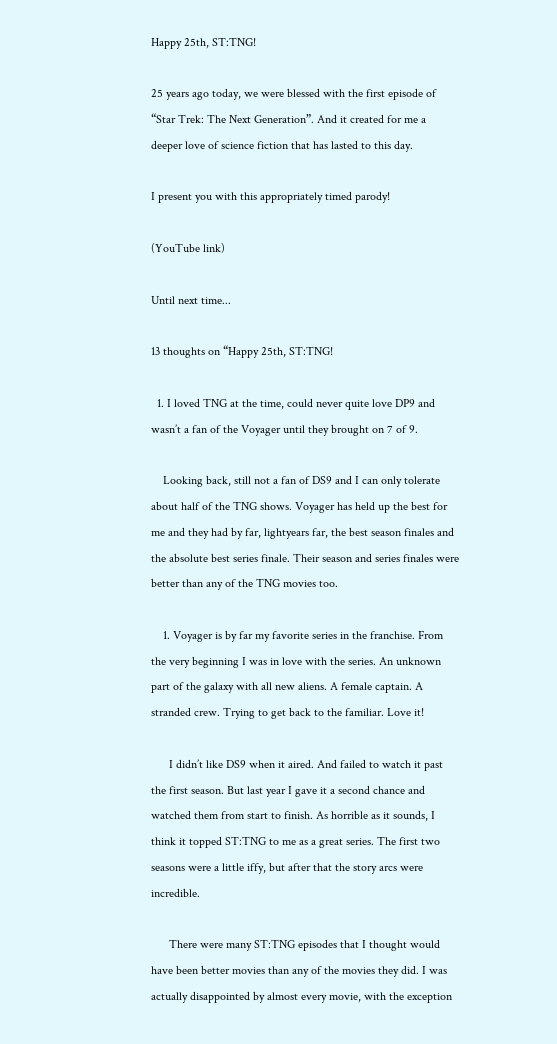Happy 25th, ST:TNG!

25 years ago today, we were blessed with the first episode of “Star Trek: The Next Generation”. And it created for me a deeper love of science fiction that has lasted to this day.

I present you with this appropriately timed parody!

(YouTube link)

Until next time...

13 thoughts on “Happy 25th, ST:TNG!

  1. I loved TNG at the time, could never quite love DP9 and wasn’t a fan of the Voyager until they brought on 7 of 9.

    Looking back, still not a fan of DS9 and I can only tolerate about half of the TNG shows. Voyager has held up the best for me and they had by far, lightyears far, the best season finales and the absolute best series finale. Their season and series finales were better than any of the TNG movies too.

    1. Voyager is by far my favorite series in the franchise. From the very beginning I was in love with the series. An unknown part of the galaxy with all new aliens. A female captain. A stranded crew. Trying to get back to the familiar. Love it!

      I didn’t like DS9 when it aired. And failed to watch it past the first season. But last year I gave it a second chance and watched them from start to finish. As horrible as it sounds, I think it topped ST:TNG to me as a great series. The first two seasons were a little iffy, but after that the story arcs were incredible.

      There were many ST:TNG episodes that I thought would have been better movies than any of the movies they did. I was actually disappointed by almost every movie, with the exception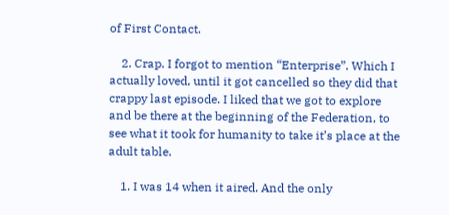of First Contact.

    2. Crap. I forgot to mention “Enterprise”. Which I actually loved, until it got cancelled so they did that crappy last episode. I liked that we got to explore and be there at the beginning of the Federation, to see what it took for humanity to take it’s place at the adult table.

    1. I was 14 when it aired. And the only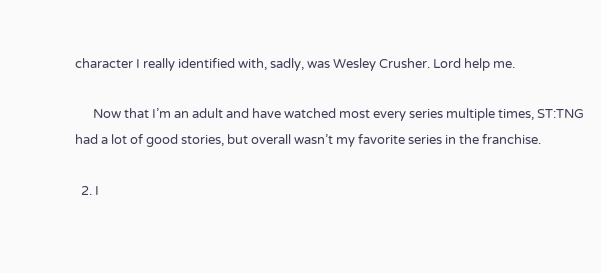character I really identified with, sadly, was Wesley Crusher. Lord help me.

      Now that I’m an adult and have watched most every series multiple times, ST:TNG had a lot of good stories, but overall wasn’t my favorite series in the franchise.

  2. I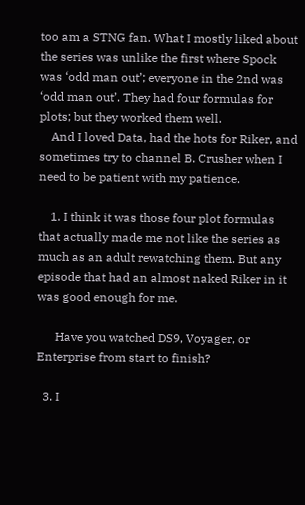too am a STNG fan. What I mostly liked about the series was unlike the first where Spock was ‘odd man out’; everyone in the 2nd was ‘odd man out’. They had four formulas for plots; but they worked them well.
    And I loved Data, had the hots for Riker, and sometimes try to channel B. Crusher when I need to be patient with my patience.

    1. I think it was those four plot formulas that actually made me not like the series as much as an adult rewatching them. But any episode that had an almost naked Riker in it was good enough for me.

      Have you watched DS9, Voyager, or Enterprise from start to finish?

  3. I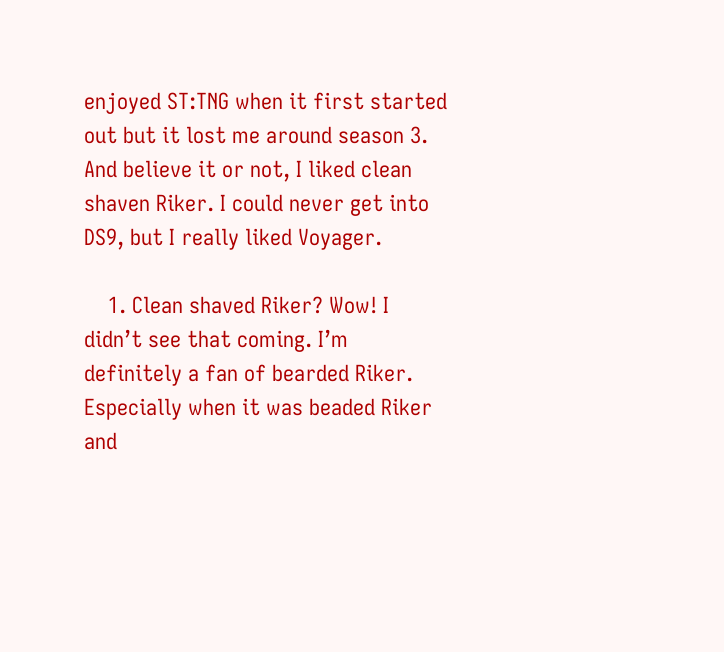enjoyed ST:TNG when it first started out but it lost me around season 3. And believe it or not, I liked clean shaven Riker. I could never get into DS9, but I really liked Voyager.

    1. Clean shaved Riker? Wow! I didn’t see that coming. I’m definitely a fan of bearded Riker. Especially when it was beaded Riker and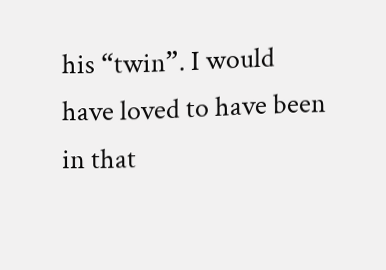his “twin”. I would have loved to have been in that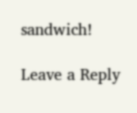sandwich!

Leave a Reply